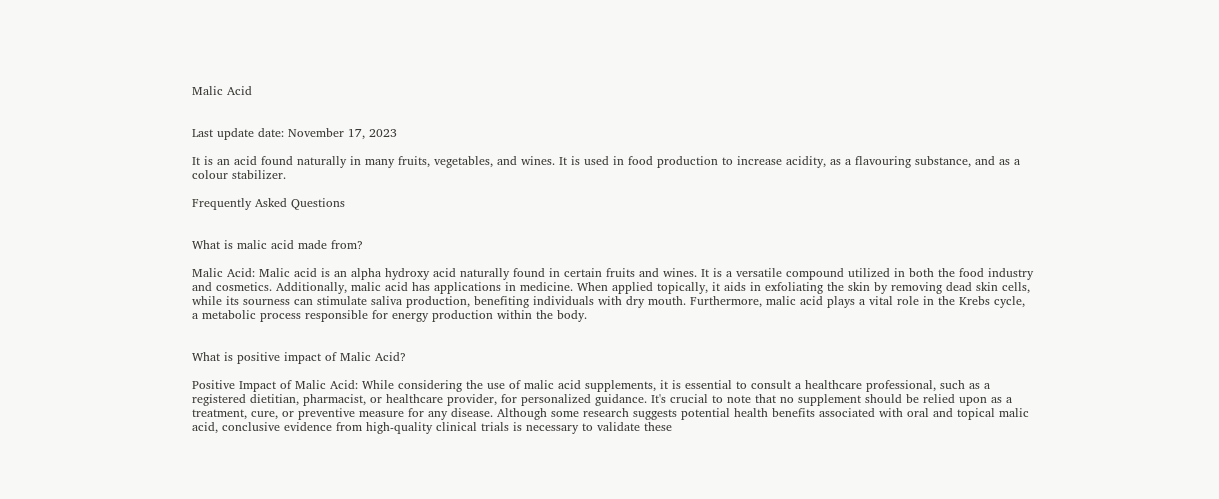Malic Acid


Last update date: November 17, 2023

It is an acid found naturally in many fruits, vegetables, and wines. It is used in food production to increase acidity, as a flavouring substance, and as a colour stabilizer.

Frequently Asked Questions


What is malic acid made from?

Malic Acid: Malic acid is an alpha hydroxy acid naturally found in certain fruits and wines. It is a versatile compound utilized in both the food industry and cosmetics. Additionally, malic acid has applications in medicine. When applied topically, it aids in exfoliating the skin by removing dead skin cells, while its sourness can stimulate saliva production, benefiting individuals with dry mouth. Furthermore, malic acid plays a vital role in the Krebs cycle, a metabolic process responsible for energy production within the body.


What is positive impact of Malic Acid?

Positive Impact of Malic Acid: While considering the use of malic acid supplements, it is essential to consult a healthcare professional, such as a registered dietitian, pharmacist, or healthcare provider, for personalized guidance. It's crucial to note that no supplement should be relied upon as a treatment, cure, or preventive measure for any disease. Although some research suggests potential health benefits associated with oral and topical malic acid, conclusive evidence from high-quality clinical trials is necessary to validate these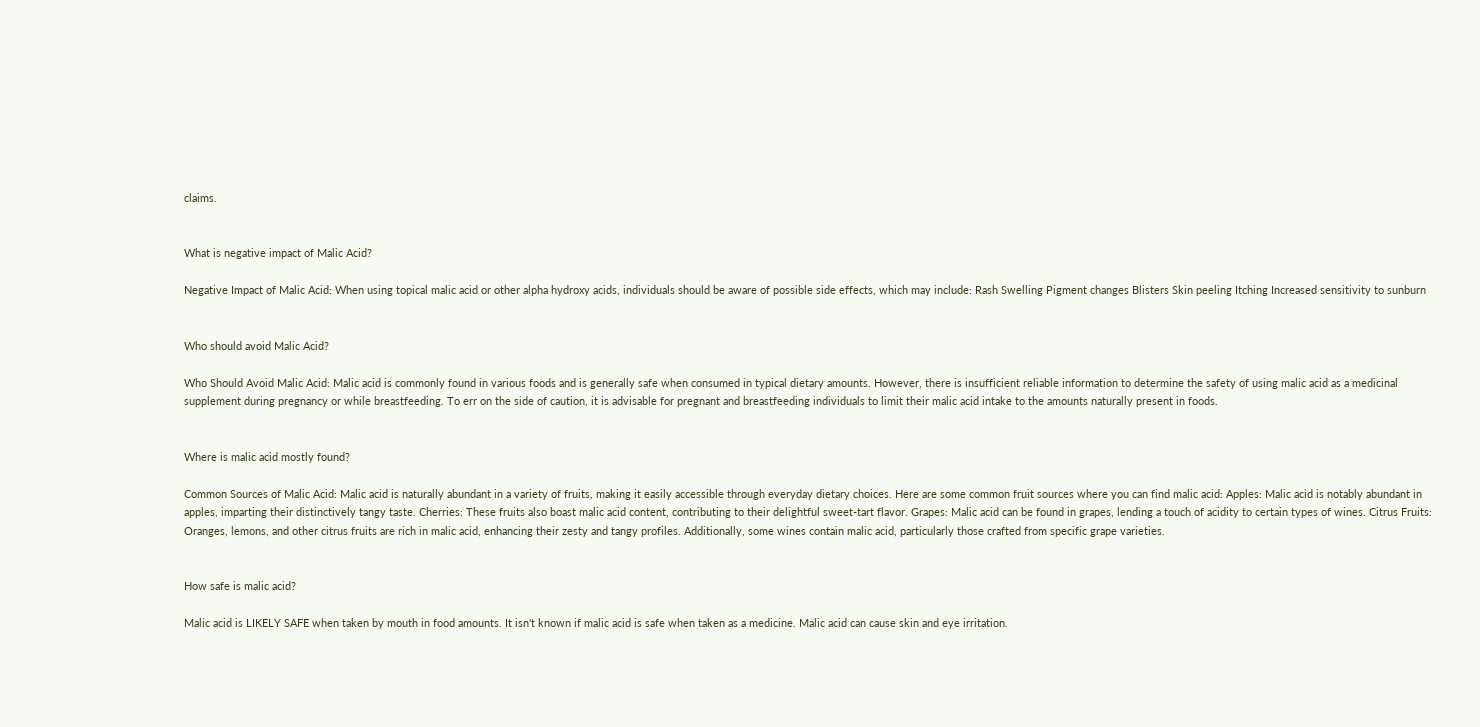claims.


What is negative impact of Malic Acid?

Negative Impact of Malic Acid: When using topical malic acid or other alpha hydroxy acids, individuals should be aware of possible side effects, which may include: Rash Swelling Pigment changes Blisters Skin peeling Itching Increased sensitivity to sunburn


Who should avoid Malic Acid?

Who Should Avoid Malic Acid: Malic acid is commonly found in various foods and is generally safe when consumed in typical dietary amounts. However, there is insufficient reliable information to determine the safety of using malic acid as a medicinal supplement during pregnancy or while breastfeeding. To err on the side of caution, it is advisable for pregnant and breastfeeding individuals to limit their malic acid intake to the amounts naturally present in foods.


Where is malic acid mostly found?

Common Sources of Malic Acid: Malic acid is naturally abundant in a variety of fruits, making it easily accessible through everyday dietary choices. Here are some common fruit sources where you can find malic acid: Apples: Malic acid is notably abundant in apples, imparting their distinctively tangy taste. Cherries: These fruits also boast malic acid content, contributing to their delightful sweet-tart flavor. Grapes: Malic acid can be found in grapes, lending a touch of acidity to certain types of wines. Citrus Fruits: Oranges, lemons, and other citrus fruits are rich in malic acid, enhancing their zesty and tangy profiles. Additionally, some wines contain malic acid, particularly those crafted from specific grape varieties.


How safe is malic acid?

Malic acid is LIKELY SAFE when taken by mouth in food amounts. It isn't known if malic acid is safe when taken as a medicine. Malic acid can cause skin and eye irritation.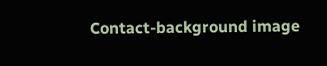Contact-background image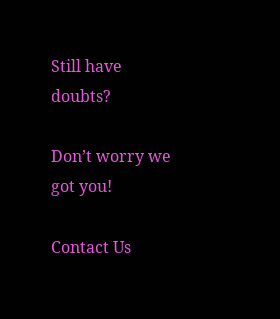Still have doubts?

Don’t worry we got you!

Contact Us